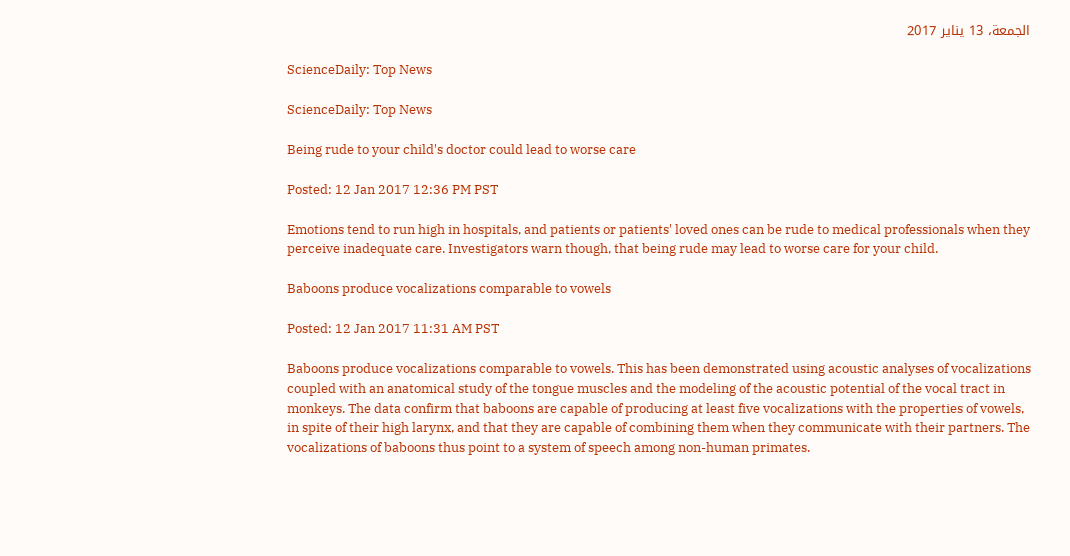الجمعة، 13 يناير 2017

ScienceDaily: Top News

ScienceDaily: Top News

Being rude to your child's doctor could lead to worse care

Posted: 12 Jan 2017 12:36 PM PST

Emotions tend to run high in hospitals, and patients or patients' loved ones can be rude to medical professionals when they perceive inadequate care. Investigators warn though, that being rude may lead to worse care for your child.

Baboons produce vocalizations comparable to vowels

Posted: 12 Jan 2017 11:31 AM PST

Baboons produce vocalizations comparable to vowels. This has been demonstrated using acoustic analyses of vocalizations coupled with an anatomical study of the tongue muscles and the modeling of the acoustic potential of the vocal tract in monkeys. The data confirm that baboons are capable of producing at least five vocalizations with the properties of vowels, in spite of their high larynx, and that they are capable of combining them when they communicate with their partners. The vocalizations of baboons thus point to a system of speech among non-human primates.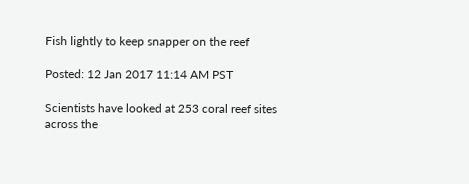Fish lightly to keep snapper on the reef

Posted: 12 Jan 2017 11:14 AM PST

Scientists have looked at 253 coral reef sites across the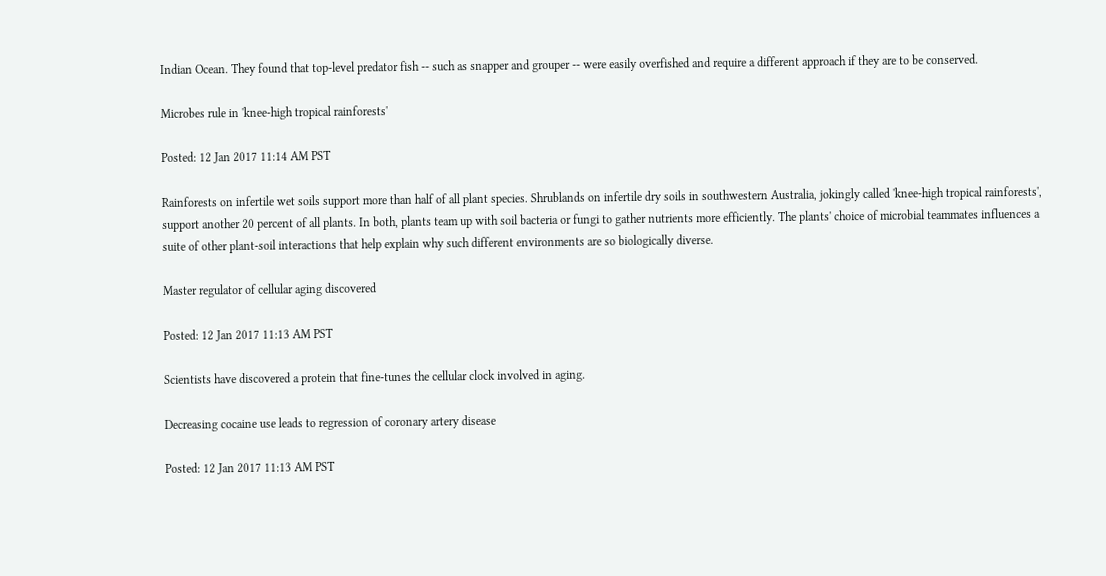Indian Ocean. They found that top-level predator fish -- such as snapper and grouper -- were easily overfished and require a different approach if they are to be conserved.

Microbes rule in 'knee-high tropical rainforests'

Posted: 12 Jan 2017 11:14 AM PST

Rainforests on infertile wet soils support more than half of all plant species. Shrublands on infertile dry soils in southwestern Australia, jokingly called 'knee-high tropical rainforests', support another 20 percent of all plants. In both, plants team up with soil bacteria or fungi to gather nutrients more efficiently. The plants' choice of microbial teammates influences a suite of other plant-soil interactions that help explain why such different environments are so biologically diverse.

Master regulator of cellular aging discovered

Posted: 12 Jan 2017 11:13 AM PST

Scientists have discovered a protein that fine-tunes the cellular clock involved in aging.

Decreasing cocaine use leads to regression of coronary artery disease

Posted: 12 Jan 2017 11:13 AM PST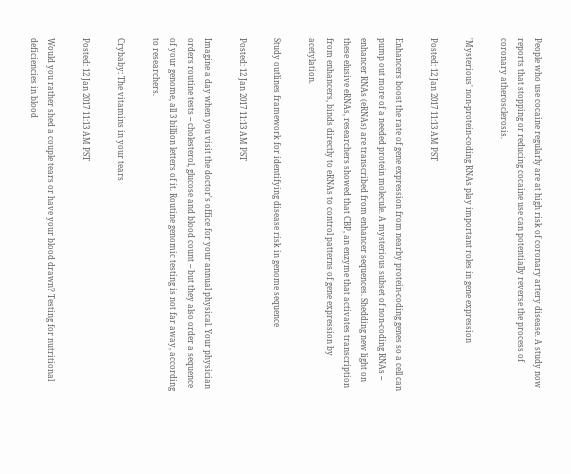People who use cocaine regularly are at high risk of coronary artery disease. A study now reports that stopping or reducing cocaine use can potentially reverse the process of coronary atherosclerosis.

'Mysterious' non-protein-coding RNAs play important roles in gene expression

Posted: 12 Jan 2017 11:13 AM PST

Enhancers boost the rate of gene expression from nearby protein-coding genes so a cell can pump out more of a needed protein molecule. A mysterious subset of non-coding RNAs -- enhancer RNAs (eRNAs) are transcribed from enhancer sequences. Shedding new light on these elusive eRNAs, researchers showed that CBP, an enzyme that activates transcription from enhancers, binds directly to eRNAs to control patterns of gene expression by acetylation.

Study outlines framework for identifying disease risk in genome sequence

Posted: 12 Jan 2017 11:13 AM PST

Imagine a day when you visit the doctor's office for your annual physical. Your physician orders routine tests -- cholesterol, glucose and blood count -- but they also order a sequence of your genome, all 3 billion letters of it. Routine genomic testing is not far away, according to researchers.

Crybaby: The vitamins in your tears

Posted: 12 Jan 2017 11:13 AM PST

Would you rather shed a couple tears or have your blood drawn? Testing for nutritional deficiencies in blood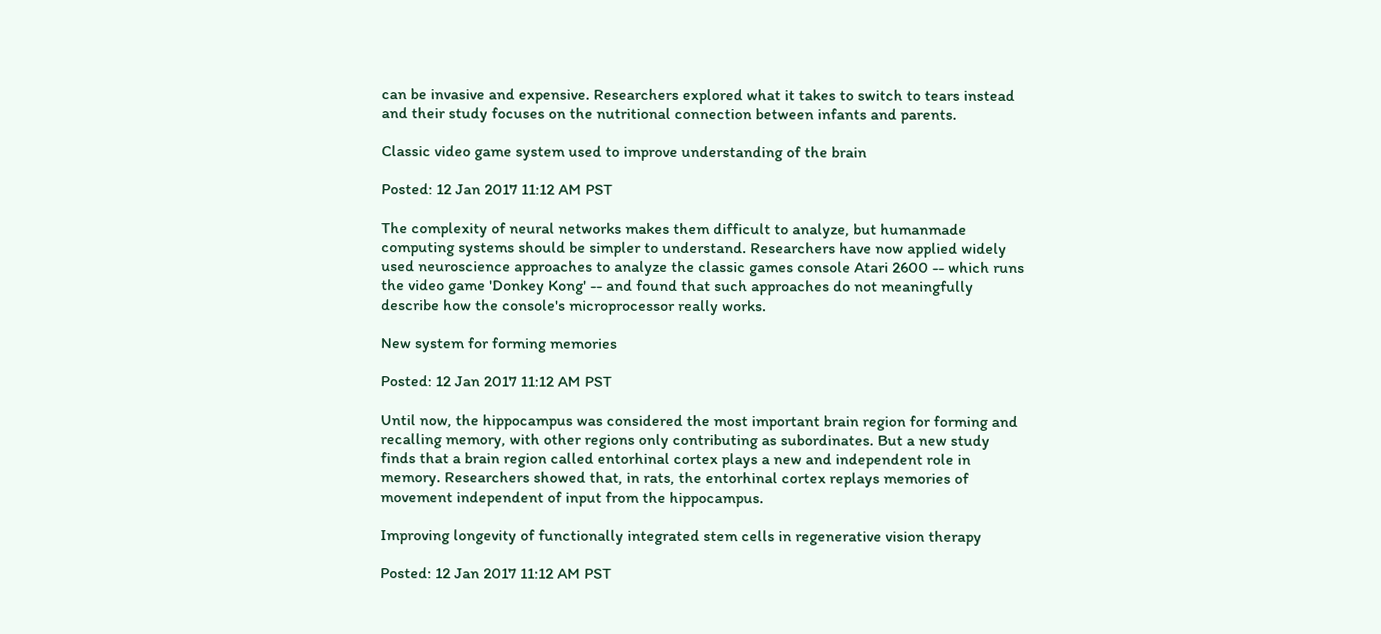can be invasive and expensive. Researchers explored what it takes to switch to tears instead and their study focuses on the nutritional connection between infants and parents.

Classic video game system used to improve understanding of the brain

Posted: 12 Jan 2017 11:12 AM PST

The complexity of neural networks makes them difficult to analyze, but humanmade computing systems should be simpler to understand. Researchers have now applied widely used neuroscience approaches to analyze the classic games console Atari 2600 -- which runs the video game 'Donkey Kong' -- and found that such approaches do not meaningfully describe how the console's microprocessor really works.

New system for forming memories

Posted: 12 Jan 2017 11:12 AM PST

Until now, the hippocampus was considered the most important brain region for forming and recalling memory, with other regions only contributing as subordinates. But a new study finds that a brain region called entorhinal cortex plays a new and independent role in memory. Researchers showed that, in rats, the entorhinal cortex replays memories of movement independent of input from the hippocampus.

Improving longevity of functionally integrated stem cells in regenerative vision therapy

Posted: 12 Jan 2017 11:12 AM PST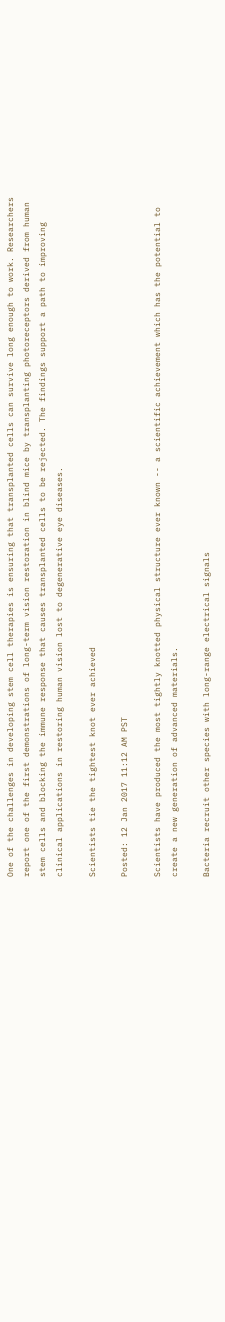One of the challenges in developing stem cell therapies is ensuring that transplanted cells can survive long enough to work. Researchers report one of the first demonstrations of long-term vision restoration in blind mice by transplanting photoreceptors derived from human stem cells and blocking the immune response that causes transplanted cells to be rejected. The findings support a path to improving clinical applications in restoring human vision lost to degenerative eye diseases.

Scientists tie the tightest knot ever achieved

Posted: 12 Jan 2017 11:12 AM PST

Scientists have produced the most tightly knotted physical structure ever known -- a scientific achievement which has the potential to create a new generation of advanced materials.

Bacteria recruit other species with long-range electrical signals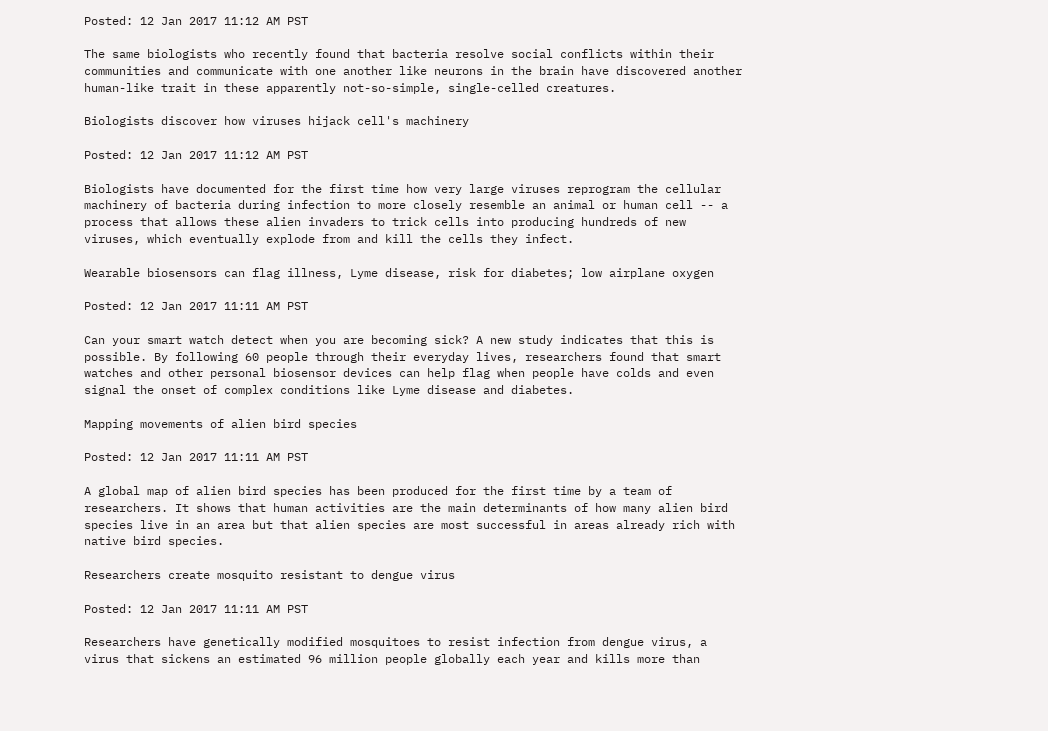Posted: 12 Jan 2017 11:12 AM PST

The same biologists who recently found that bacteria resolve social conflicts within their communities and communicate with one another like neurons in the brain have discovered another human-like trait in these apparently not-so-simple, single-celled creatures.

Biologists discover how viruses hijack cell's machinery

Posted: 12 Jan 2017 11:12 AM PST

Biologists have documented for the first time how very large viruses reprogram the cellular machinery of bacteria during infection to more closely resemble an animal or human cell -- a process that allows these alien invaders to trick cells into producing hundreds of new viruses, which eventually explode from and kill the cells they infect.

Wearable biosensors can flag illness, Lyme disease, risk for diabetes; low airplane oxygen

Posted: 12 Jan 2017 11:11 AM PST

Can your smart watch detect when you are becoming sick? A new study indicates that this is possible. By following 60 people through their everyday lives, researchers found that smart watches and other personal biosensor devices can help flag when people have colds and even signal the onset of complex conditions like Lyme disease and diabetes.

Mapping movements of alien bird species

Posted: 12 Jan 2017 11:11 AM PST

A global map of alien bird species has been produced for the first time by a team of researchers. It shows that human activities are the main determinants of how many alien bird species live in an area but that alien species are most successful in areas already rich with native bird species.

Researchers create mosquito resistant to dengue virus

Posted: 12 Jan 2017 11:11 AM PST

Researchers have genetically modified mosquitoes to resist infection from dengue virus, a virus that sickens an estimated 96 million people globally each year and kills more than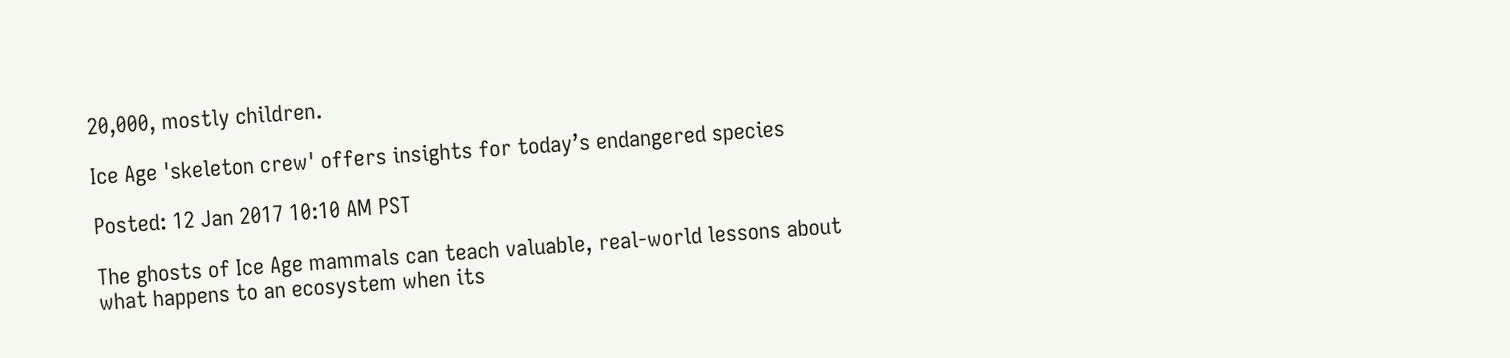20,000, mostly children.

Ice Age 'skeleton crew' offers insights for today’s endangered species

Posted: 12 Jan 2017 10:10 AM PST

The ghosts of Ice Age mammals can teach valuable, real-world lessons about what happens to an ecosystem when its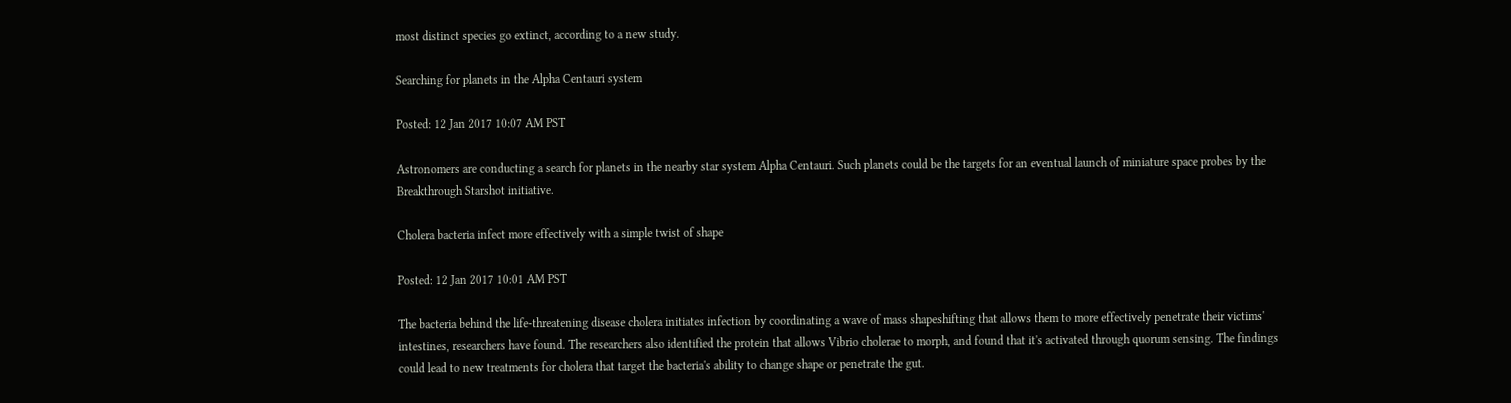most distinct species go extinct, according to a new study.

Searching for planets in the Alpha Centauri system

Posted: 12 Jan 2017 10:07 AM PST

Astronomers are conducting a search for planets in the nearby star system Alpha Centauri. Such planets could be the targets for an eventual launch of miniature space probes by the Breakthrough Starshot initiative.

Cholera bacteria infect more effectively with a simple twist of shape

Posted: 12 Jan 2017 10:01 AM PST

The bacteria behind the life-threatening disease cholera initiates infection by coordinating a wave of mass shapeshifting that allows them to more effectively penetrate their victims' intestines, researchers have found. The researchers also identified the protein that allows Vibrio cholerae to morph, and found that it's activated through quorum sensing. The findings could lead to new treatments for cholera that target the bacteria's ability to change shape or penetrate the gut.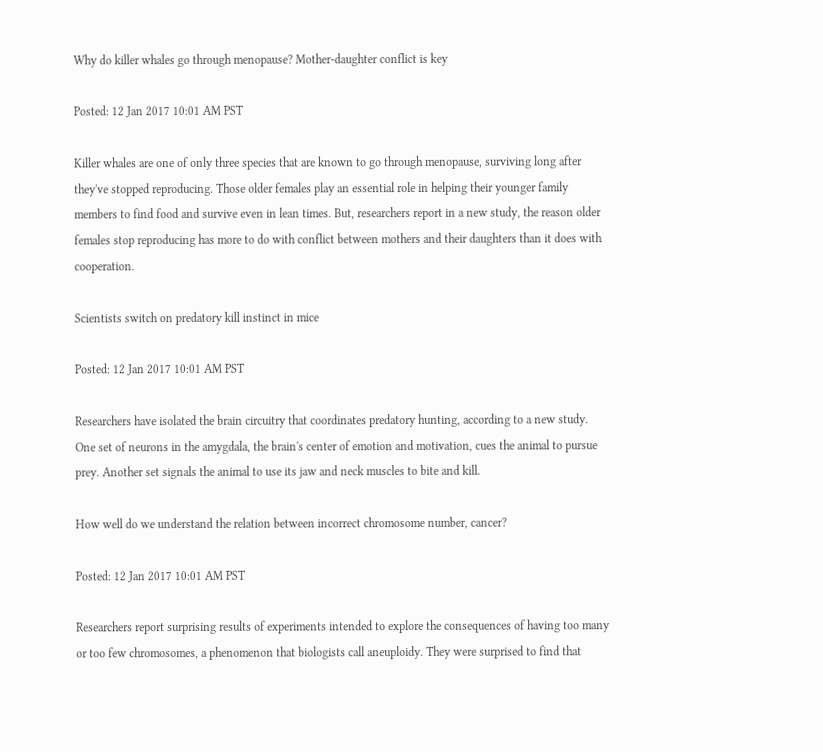Why do killer whales go through menopause? Mother-daughter conflict is key

Posted: 12 Jan 2017 10:01 AM PST

Killer whales are one of only three species that are known to go through menopause, surviving long after they've stopped reproducing. Those older females play an essential role in helping their younger family members to find food and survive even in lean times. But, researchers report in a new study, the reason older females stop reproducing has more to do with conflict between mothers and their daughters than it does with cooperation.

Scientists switch on predatory kill instinct in mice

Posted: 12 Jan 2017 10:01 AM PST

Researchers have isolated the brain circuitry that coordinates predatory hunting, according to a new study. One set of neurons in the amygdala, the brain's center of emotion and motivation, cues the animal to pursue prey. Another set signals the animal to use its jaw and neck muscles to bite and kill.

How well do we understand the relation between incorrect chromosome number, cancer?

Posted: 12 Jan 2017 10:01 AM PST

Researchers report surprising results of experiments intended to explore the consequences of having too many or too few chromosomes, a phenomenon that biologists call aneuploidy. They were surprised to find that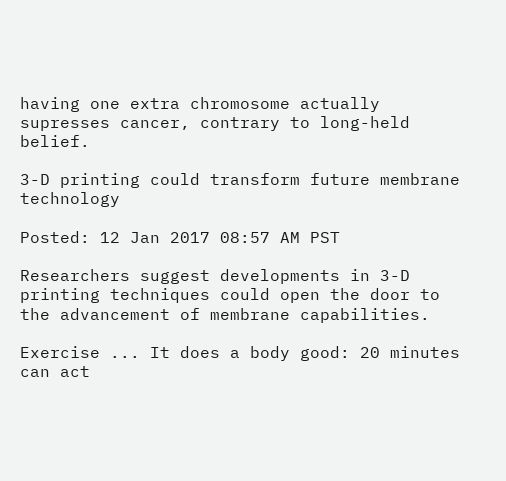having one extra chromosome actually supresses cancer, contrary to long-held belief.

3-D printing could transform future membrane technology

Posted: 12 Jan 2017 08:57 AM PST

Researchers suggest developments in 3-D printing techniques could open the door to the advancement of membrane capabilities.

Exercise ... It does a body good: 20 minutes can act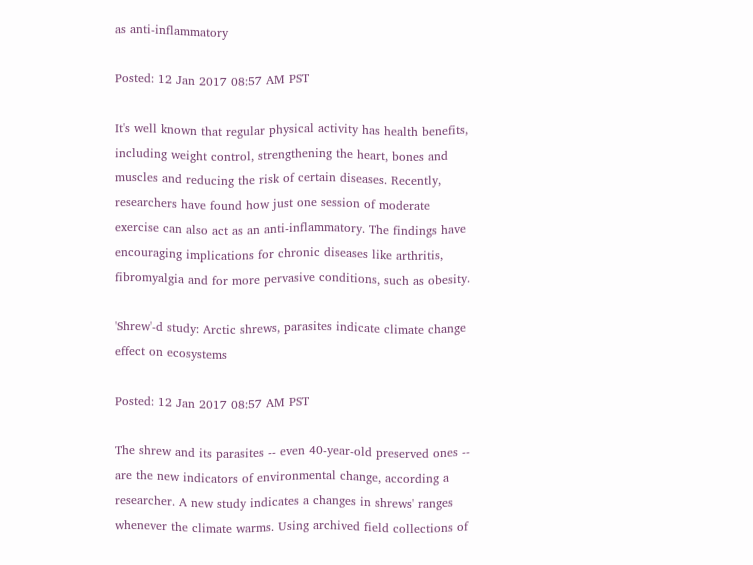as anti-inflammatory

Posted: 12 Jan 2017 08:57 AM PST

It's well known that regular physical activity has health benefits, including weight control, strengthening the heart, bones and muscles and reducing the risk of certain diseases. Recently, researchers have found how just one session of moderate exercise can also act as an anti-inflammatory. The findings have encouraging implications for chronic diseases like arthritis, fibromyalgia and for more pervasive conditions, such as obesity.

'Shrew'-d study: Arctic shrews, parasites indicate climate change effect on ecosystems

Posted: 12 Jan 2017 08:57 AM PST

The shrew and its parasites -- even 40-year-old preserved ones -- are the new indicators of environmental change, according a researcher. A new study indicates a changes in shrews' ranges whenever the climate warms. Using archived field collections of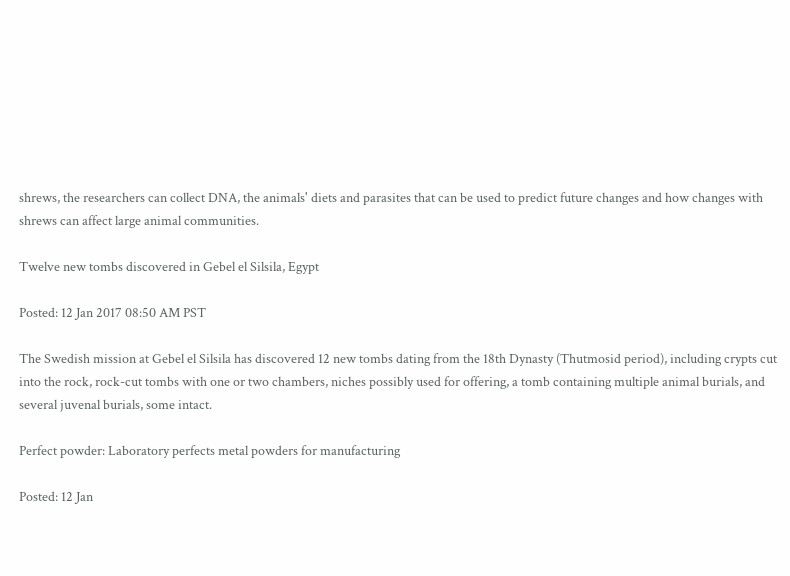shrews, the researchers can collect DNA, the animals' diets and parasites that can be used to predict future changes and how changes with shrews can affect large animal communities.

Twelve new tombs discovered in Gebel el Silsila, Egypt

Posted: 12 Jan 2017 08:50 AM PST

The Swedish mission at Gebel el Silsila has discovered 12 new tombs dating from the 18th Dynasty (Thutmosid period), including crypts cut into the rock, rock-cut tombs with one or two chambers, niches possibly used for offering, a tomb containing multiple animal burials, and several juvenal burials, some intact.

Perfect powder: Laboratory perfects metal powders for manufacturing

Posted: 12 Jan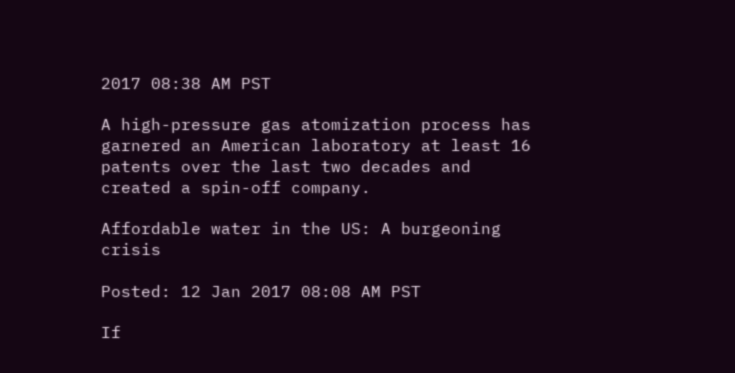2017 08:38 AM PST

A high-pressure gas atomization process has garnered an American laboratory at least 16 patents over the last two decades and created a spin-off company.

Affordable water in the US: A burgeoning crisis

Posted: 12 Jan 2017 08:08 AM PST

If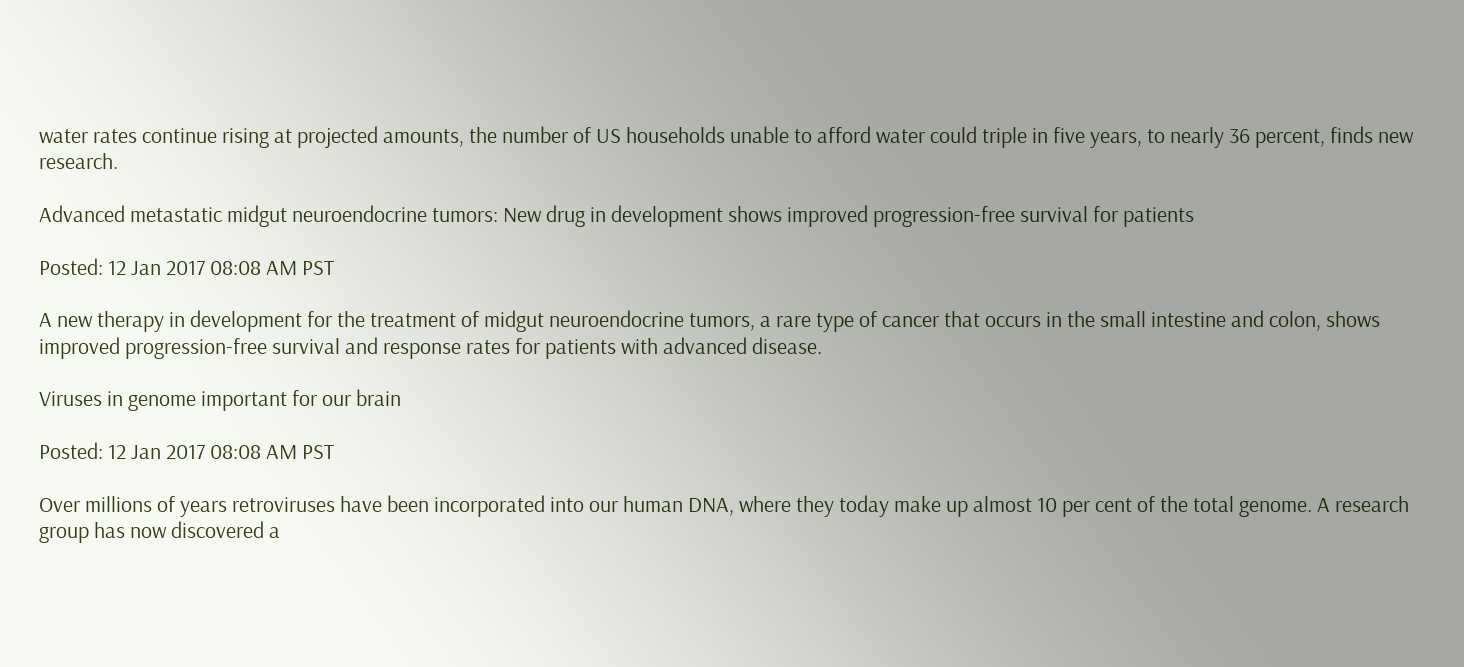water rates continue rising at projected amounts, the number of US households unable to afford water could triple in five years, to nearly 36 percent, finds new research.

Advanced metastatic midgut neuroendocrine tumors: New drug in development shows improved progression-free survival for patients

Posted: 12 Jan 2017 08:08 AM PST

A new therapy in development for the treatment of midgut neuroendocrine tumors, a rare type of cancer that occurs in the small intestine and colon, shows improved progression-free survival and response rates for patients with advanced disease.

Viruses in genome important for our brain

Posted: 12 Jan 2017 08:08 AM PST

Over millions of years retroviruses have been incorporated into our human DNA, where they today make up almost 10 per cent of the total genome. A research group has now discovered a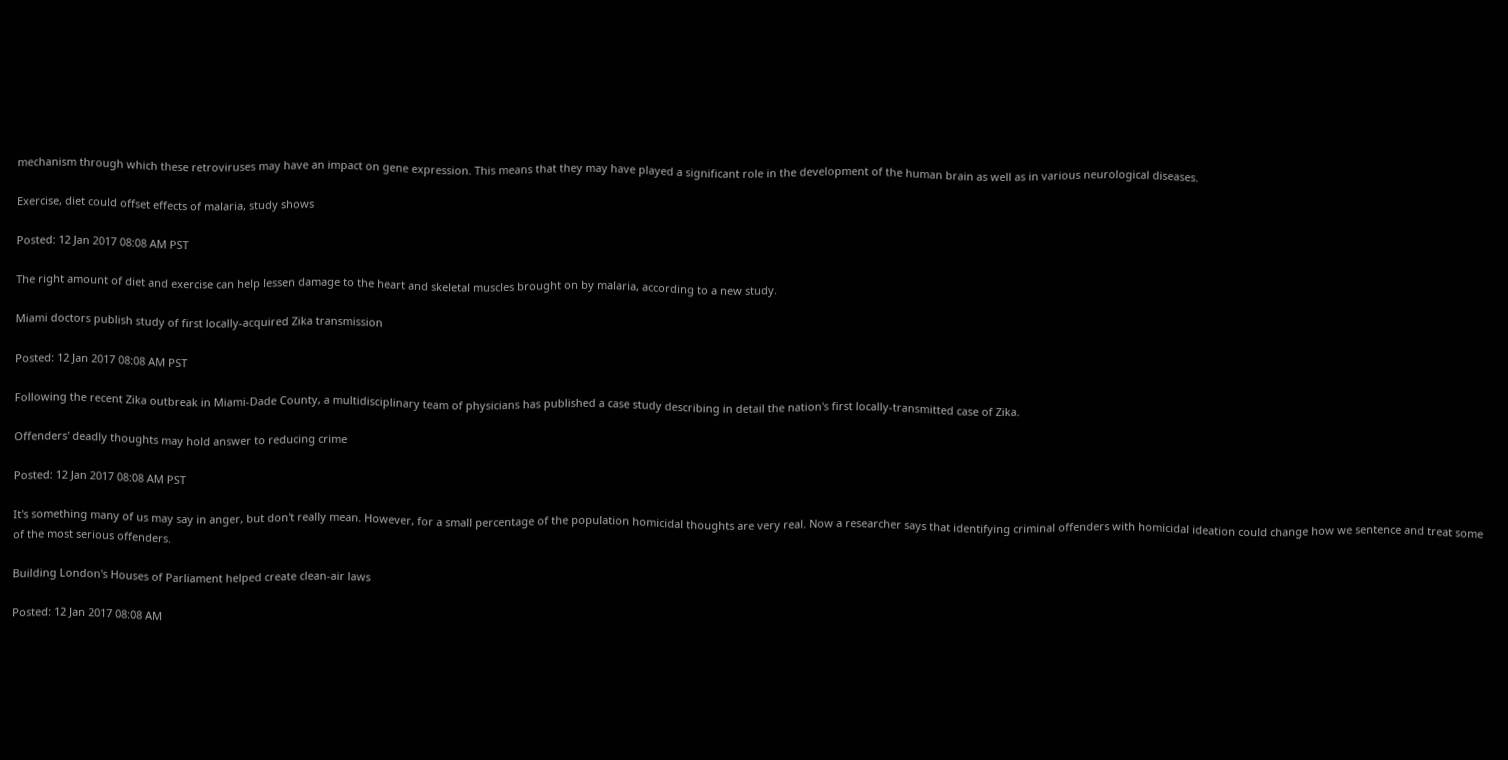mechanism through which these retroviruses may have an impact on gene expression. This means that they may have played a significant role in the development of the human brain as well as in various neurological diseases.

Exercise, diet could offset effects of malaria, study shows

Posted: 12 Jan 2017 08:08 AM PST

The right amount of diet and exercise can help lessen damage to the heart and skeletal muscles brought on by malaria, according to a new study.

Miami doctors publish study of first locally-acquired Zika transmission

Posted: 12 Jan 2017 08:08 AM PST

Following the recent Zika outbreak in Miami-Dade County, a multidisciplinary team of physicians has published a case study describing in detail the nation's first locally-transmitted case of Zika.

Offenders' deadly thoughts may hold answer to reducing crime

Posted: 12 Jan 2017 08:08 AM PST

It's something many of us may say in anger, but don't really mean. However, for a small percentage of the population homicidal thoughts are very real. Now a researcher says that identifying criminal offenders with homicidal ideation could change how we sentence and treat some of the most serious offenders.

Building London's Houses of Parliament helped create clean-air laws

Posted: 12 Jan 2017 08:08 AM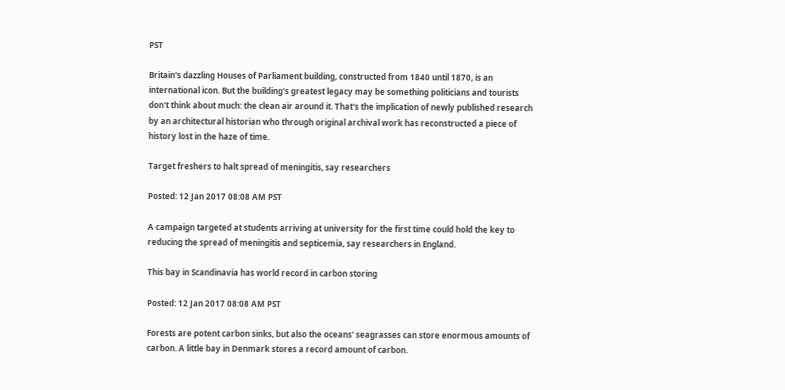PST

Britain's dazzling Houses of Parliament building, constructed from 1840 until 1870, is an international icon. But the building's greatest legacy may be something politicians and tourists don't think about much: the clean air around it. That's the implication of newly published research by an architectural historian who through original archival work has reconstructed a piece of history lost in the haze of time.

Target freshers to halt spread of meningitis, say researchers

Posted: 12 Jan 2017 08:08 AM PST

A campaign targeted at students arriving at university for the first time could hold the key to reducing the spread of meningitis and septicemia, say researchers in England.

This bay in Scandinavia has world record in carbon storing

Posted: 12 Jan 2017 08:08 AM PST

Forests are potent carbon sinks, but also the oceans' seagrasses can store enormous amounts of carbon. A little bay in Denmark stores a record amount of carbon.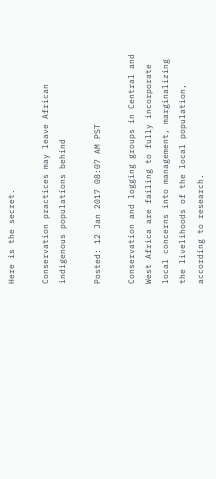Here is the secret.

Conservation practices may leave African indigenous populations behind

Posted: 12 Jan 2017 08:07 AM PST

Conservation and logging groups in Central and West Africa are failing to fully incorporate local concerns into management, marginalizing the livelihoods of the local population, according to research.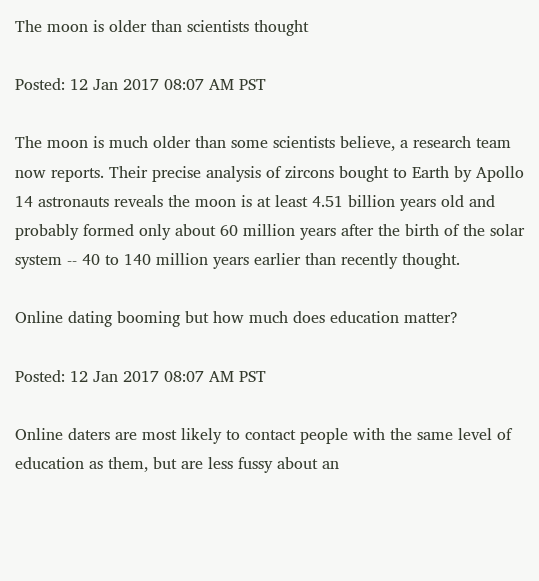The moon is older than scientists thought

Posted: 12 Jan 2017 08:07 AM PST

The moon is much older than some scientists believe, a research team now reports. Their precise analysis of zircons bought to Earth by Apollo 14 astronauts reveals the moon is at least 4.51 billion years old and probably formed only about 60 million years after the birth of the solar system -- 40 to 140 million years earlier than recently thought.

Online dating booming but how much does education matter?

Posted: 12 Jan 2017 08:07 AM PST

Online daters are most likely to contact people with the same level of education as them, but are less fussy about an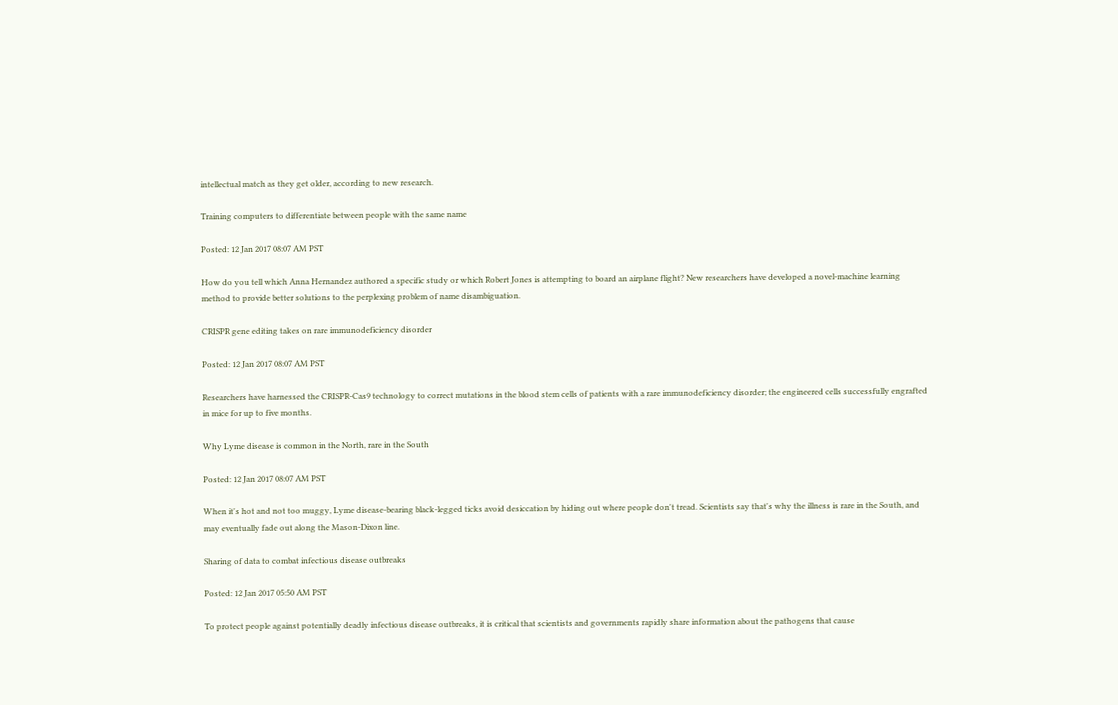intellectual match as they get older, according to new research.

Training computers to differentiate between people with the same name

Posted: 12 Jan 2017 08:07 AM PST

How do you tell which Anna Hernandez authored a specific study or which Robert Jones is attempting to board an airplane flight? New researchers have developed a novel-machine learning method to provide better solutions to the perplexing problem of name disambiguation.

CRISPR gene editing takes on rare immunodeficiency disorder

Posted: 12 Jan 2017 08:07 AM PST

Researchers have harnessed the CRISPR-Cas9 technology to correct mutations in the blood stem cells of patients with a rare immunodeficiency disorder; the engineered cells successfully engrafted in mice for up to five months.

Why Lyme disease is common in the North, rare in the South

Posted: 12 Jan 2017 08:07 AM PST

When it's hot and not too muggy, Lyme disease-bearing black-legged ticks avoid desiccation by hiding out where people don't tread. Scientists say that's why the illness is rare in the South, and may eventually fade out along the Mason-Dixon line.

Sharing of data to combat infectious disease outbreaks

Posted: 12 Jan 2017 05:50 AM PST

To protect people against potentially deadly infectious disease outbreaks, it is critical that scientists and governments rapidly share information about the pathogens that cause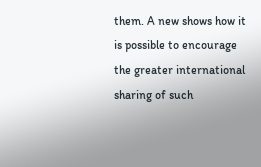them. A new shows how it is possible to encourage the greater international sharing of such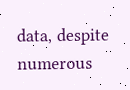data, despite numerous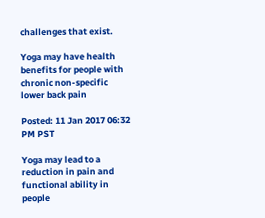challenges that exist.

Yoga may have health benefits for people with chronic non-specific lower back pain

Posted: 11 Jan 2017 06:32 PM PST

Yoga may lead to a reduction in pain and functional ability in people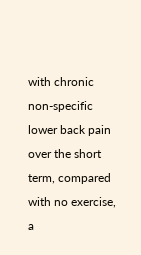with chronic non-specific lower back pain over the short term, compared with no exercise, a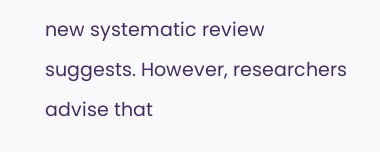new systematic review suggests. However, researchers advise that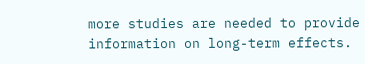more studies are needed to provide information on long-term effects.